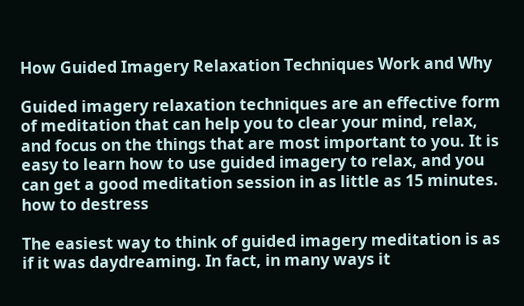How Guided Imagery Relaxation Techniques Work and Why

Guided imagery relaxation techniques are an effective form of meditation that can help you to clear your mind, relax, and focus on the things that are most important to you. It is easy to learn how to use guided imagery to relax, and you can get a good meditation session in as little as 15 minutes.
how to destress

The easiest way to think of guided imagery meditation is as if it was daydreaming. In fact, in many ways it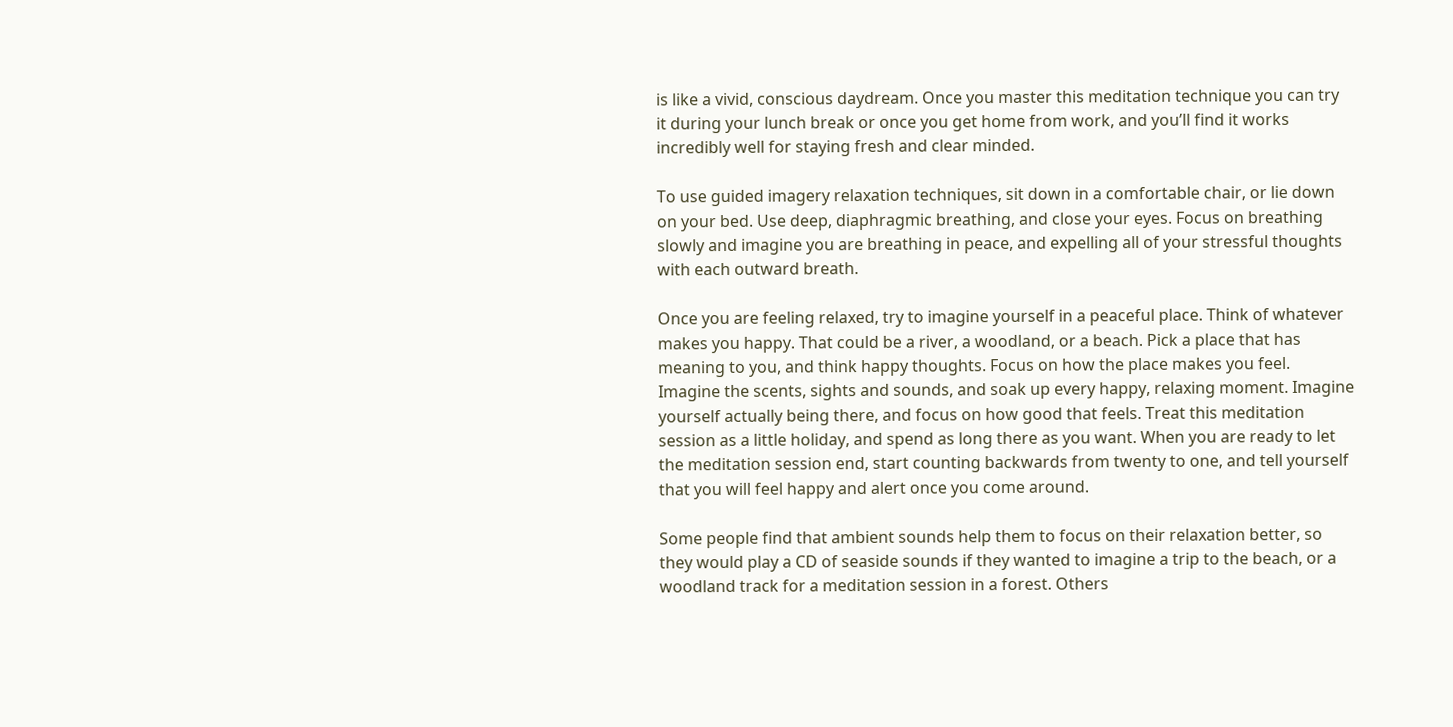is like a vivid, conscious daydream. Once you master this meditation technique you can try it during your lunch break or once you get home from work, and you’ll find it works incredibly well for staying fresh and clear minded.

To use guided imagery relaxation techniques, sit down in a comfortable chair, or lie down on your bed. Use deep, diaphragmic breathing, and close your eyes. Focus on breathing slowly and imagine you are breathing in peace, and expelling all of your stressful thoughts with each outward breath.

Once you are feeling relaxed, try to imagine yourself in a peaceful place. Think of whatever makes you happy. That could be a river, a woodland, or a beach. Pick a place that has meaning to you, and think happy thoughts. Focus on how the place makes you feel. Imagine the scents, sights and sounds, and soak up every happy, relaxing moment. Imagine yourself actually being there, and focus on how good that feels. Treat this meditation session as a little holiday, and spend as long there as you want. When you are ready to let the meditation session end, start counting backwards from twenty to one, and tell yourself that you will feel happy and alert once you come around.

Some people find that ambient sounds help them to focus on their relaxation better, so they would play a CD of seaside sounds if they wanted to imagine a trip to the beach, or a woodland track for a meditation session in a forest. Others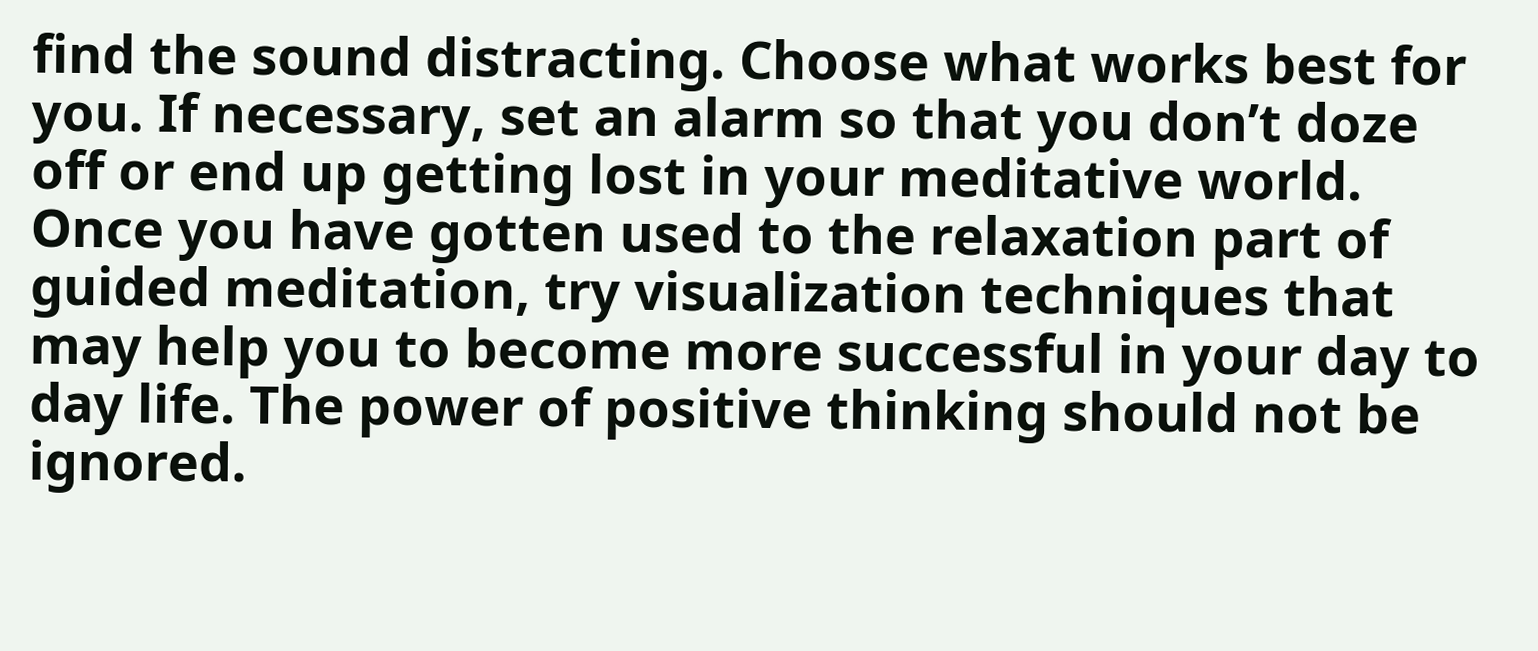find the sound distracting. Choose what works best for you. If necessary, set an alarm so that you don’t doze off or end up getting lost in your meditative world. Once you have gotten used to the relaxation part of guided meditation, try visualization techniques that may help you to become more successful in your day to day life. The power of positive thinking should not be ignored.